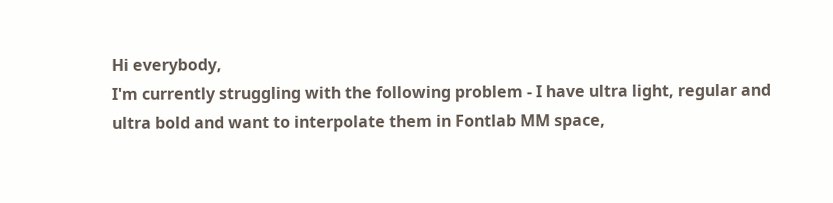Hi everybody,
I'm currently struggling with the following problem - I have ultra light, regular and ultra bold and want to interpolate them in Fontlab MM space,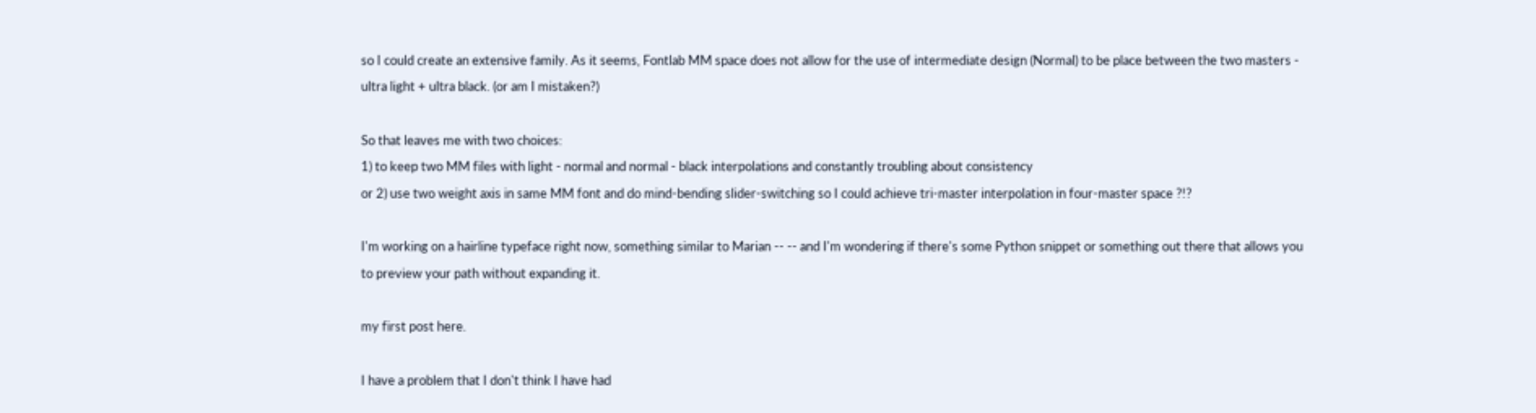so I could create an extensive family. As it seems, Fontlab MM space does not allow for the use of intermediate design (Normal) to be place between the two masters - ultra light + ultra black. (or am I mistaken?)

So that leaves me with two choices:
1) to keep two MM files with light - normal and normal - black interpolations and constantly troubling about consistency
or 2) use two weight axis in same MM font and do mind-bending slider-switching so I could achieve tri-master interpolation in four-master space ?!?

I'm working on a hairline typeface right now, something similar to Marian -- -- and I'm wondering if there's some Python snippet or something out there that allows you to preview your path without expanding it.

my first post here.

I have a problem that I don't think I have had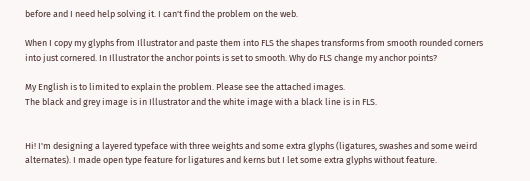before and I need help solving it. I can't find the problem on the web.

When I copy my glyphs from Illustrator and paste them into FLS the shapes transforms from smooth rounded corners into just cornered. In Illustrator the anchor points is set to smooth. Why do FLS change my anchor points?

My English is to limited to explain the problem. Please see the attached images.
The black and grey image is in Illustrator and the white image with a black line is in FLS.


Hi! I'm designing a layered typeface with three weights and some extra glyphs (ligatures, swashes and some weird alternates). I made open type feature for ligatures and kerns but I let some extra glyphs without feature.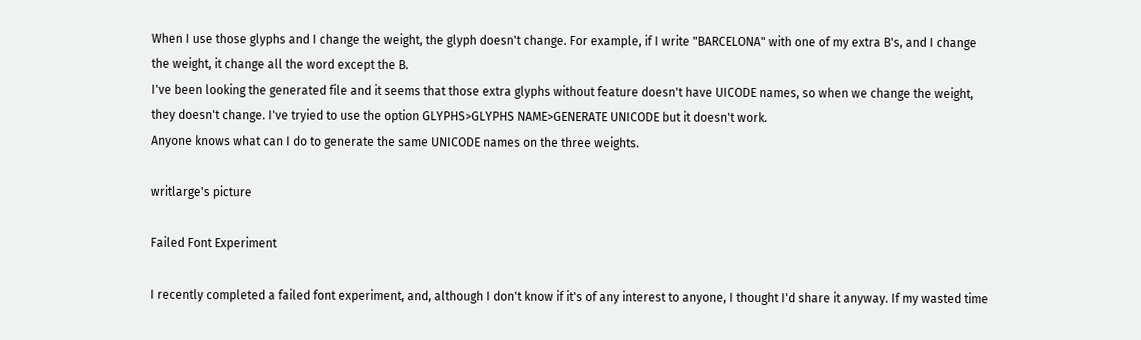When I use those glyphs and I change the weight, the glyph doesn't change. For example, if I write "BARCELONA" with one of my extra B's, and I change the weight, it change all the word except the B.
I've been looking the generated file and it seems that those extra glyphs without feature doesn't have UICODE names, so when we change the weight, they doesn't change. I've tryied to use the option GLYPHS>GLYPHS NAME>GENERATE UNICODE but it doesn't work.
Anyone knows what can I do to generate the same UNICODE names on the three weights.

writlarge's picture

Failed Font Experiment

I recently completed a failed font experiment, and, although I don't know if it's of any interest to anyone, I thought I'd share it anyway. If my wasted time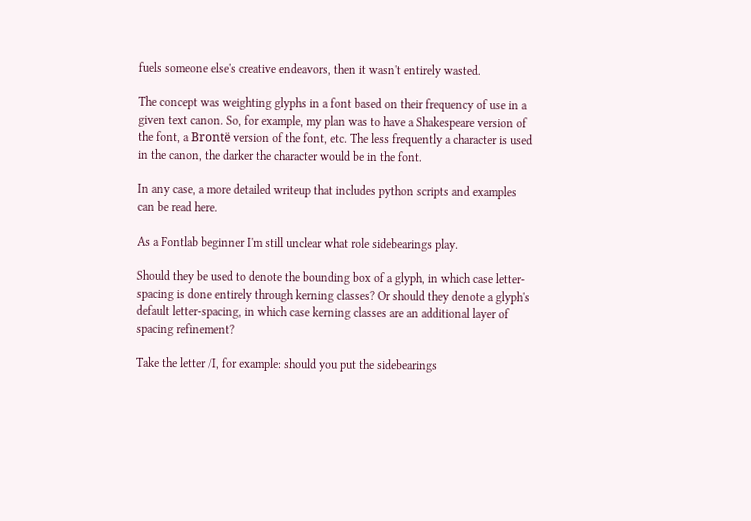fuels someone else's creative endeavors, then it wasn't entirely wasted.

The concept was weighting glyphs in a font based on their frequency of use in a given text canon. So, for example, my plan was to have a Shakespeare version of the font, a Brontë version of the font, etc. The less frequently a character is used in the canon, the darker the character would be in the font.

In any case, a more detailed writeup that includes python scripts and examples can be read here.

As a Fontlab beginner I'm still unclear what role sidebearings play.

Should they be used to denote the bounding box of a glyph, in which case letter-spacing is done entirely through kerning classes? Or should they denote a glyph's default letter-spacing, in which case kerning classes are an additional layer of spacing refinement?

Take the letter /I, for example: should you put the sidebearings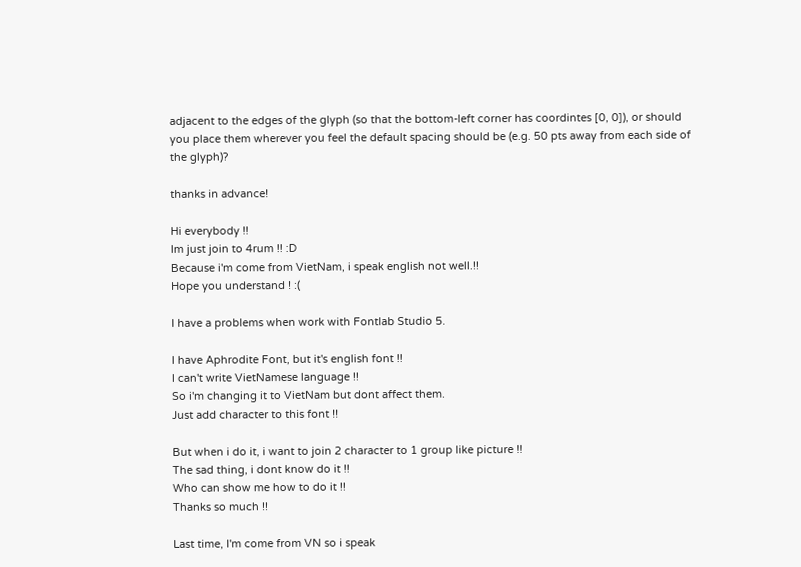adjacent to the edges of the glyph (so that the bottom-left corner has coordintes [0, 0]), or should you place them wherever you feel the default spacing should be (e.g. 50 pts away from each side of the glyph)?

thanks in advance!

Hi everybody !!
Im just join to 4rum !! :D
Because i'm come from VietNam, i speak english not well.!!
Hope you understand ! :(

I have a problems when work with Fontlab Studio 5.

I have Aphrodite Font, but it's english font !!
I can't write VietNamese language !!
So i'm changing it to VietNam but dont affect them.
Just add character to this font !!

But when i do it, i want to join 2 character to 1 group like picture !!
The sad thing, i dont know do it !!
Who can show me how to do it !!
Thanks so much !!

Last time, I'm come from VN so i speak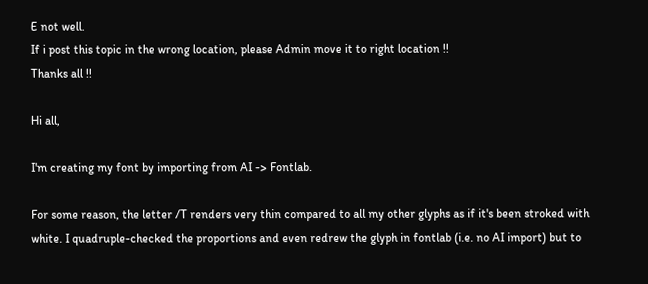E not well.
If i post this topic in the wrong location, please Admin move it to right location !!
Thanks all !!

Hi all,

I'm creating my font by importing from AI -> Fontlab.

For some reason, the letter /T renders very thin compared to all my other glyphs as if it's been stroked with white. I quadruple-checked the proportions and even redrew the glyph in fontlab (i.e. no AI import) but to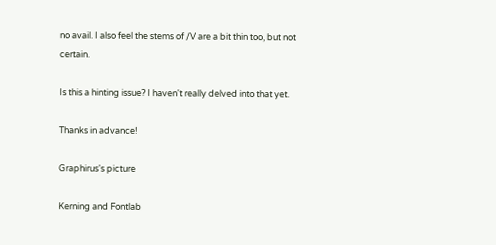no avail. I also feel the stems of /V are a bit thin too, but not certain.

Is this a hinting issue? I haven't really delved into that yet.

Thanks in advance!

Graphirus's picture

Kerning and Fontlab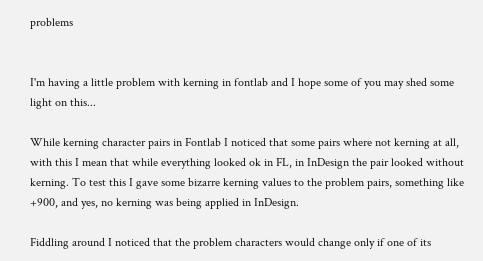problems


I'm having a little problem with kerning in fontlab and I hope some of you may shed some light on this...

While kerning character pairs in Fontlab I noticed that some pairs where not kerning at all, with this I mean that while everything looked ok in FL, in InDesign the pair looked without kerning. To test this I gave some bizarre kerning values to the problem pairs, something like +900, and yes, no kerning was being applied in InDesign.

Fiddling around I noticed that the problem characters would change only if one of its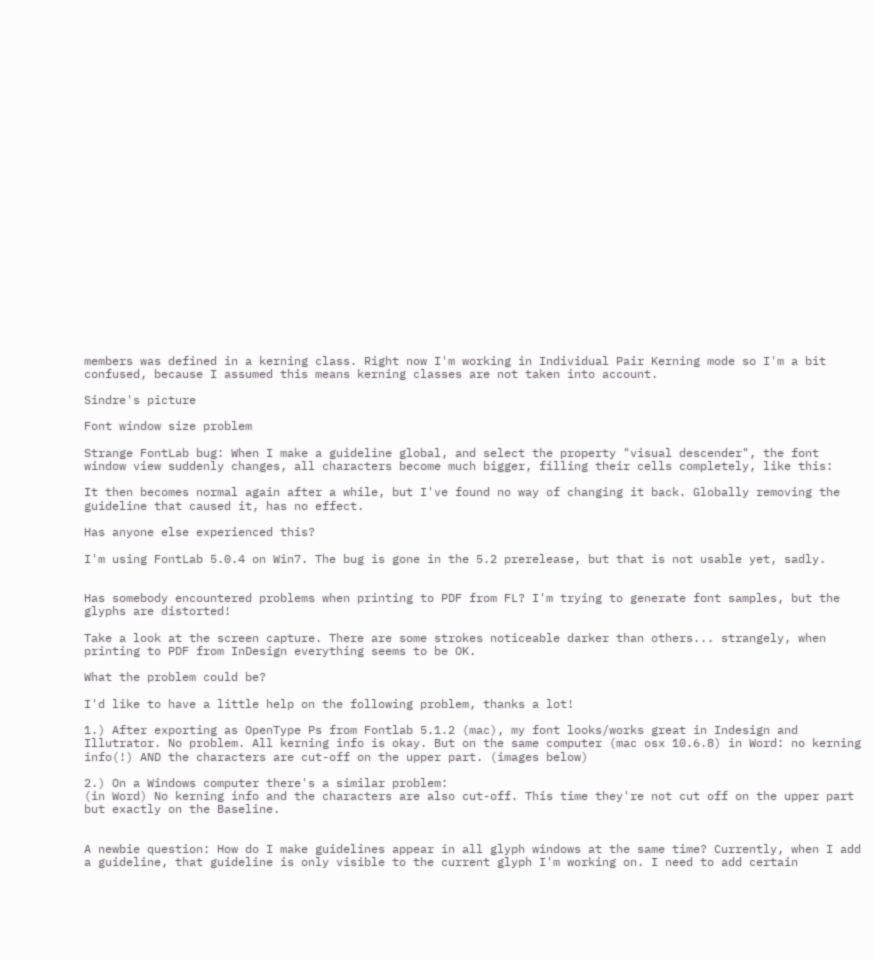members was defined in a kerning class. Right now I'm working in Individual Pair Kerning mode so I'm a bit confused, because I assumed this means kerning classes are not taken into account.

Sindre's picture

Font window size problem

Strange FontLab bug: When I make a guideline global, and select the property "visual descender", the font window view suddenly changes, all characters become much bigger, filling their cells completely, like this:

It then becomes normal again after a while, but I've found no way of changing it back. Globally removing the guideline that caused it, has no effect.

Has anyone else experienced this?

I'm using FontLab 5.0.4 on Win7. The bug is gone in the 5.2 prerelease, but that is not usable yet, sadly.


Has somebody encountered problems when printing to PDF from FL? I'm trying to generate font samples, but the glyphs are distorted!

Take a look at the screen capture. There are some strokes noticeable darker than others... strangely, when printing to PDF from InDesign everything seems to be OK.

What the problem could be?

I'd like to have a little help on the following problem, thanks a lot!

1.) After exporting as OpenType Ps from Fontlab 5.1.2 (mac), my font looks/works great in Indesign and Illutrator. No problem. All kerning info is okay. But on the same computer (mac osx 10.6.8) in Word: no kerning info(!) AND the characters are cut-off on the upper part. (images below)

2.) On a Windows computer there's a similar problem:
(in Word) No kerning info and the characters are also cut-off. This time they're not cut off on the upper part but exactly on the Baseline.


A newbie question: How do I make guidelines appear in all glyph windows at the same time? Currently, when I add a guideline, that guideline is only visible to the current glyph I'm working on. I need to add certain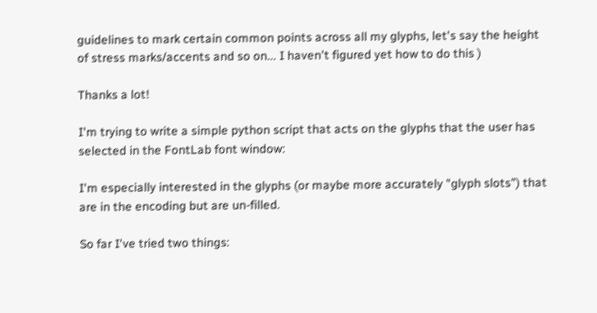guidelines to mark certain common points across all my glyphs, let's say the height of stress marks/accents and so on... I haven't figured yet how to do this )

Thanks a lot!

I'm trying to write a simple python script that acts on the glyphs that the user has selected in the FontLab font window:

I'm especially interested in the glyphs (or maybe more accurately "glyph slots") that are in the encoding but are un-filled.

So far I've tried two things: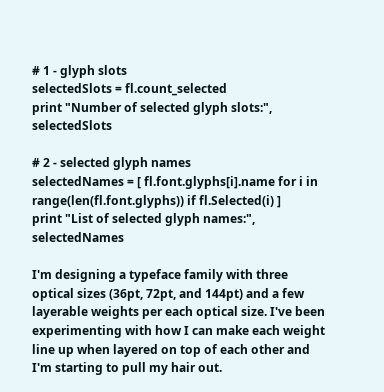# 1 - glyph slots
selectedSlots = fl.count_selected
print "Number of selected glyph slots:", selectedSlots

# 2 - selected glyph names
selectedNames = [ fl.font.glyphs[i].name for i in range(len(fl.font.glyphs)) if fl.Selected(i) ]
print "List of selected glyph names:", selectedNames

I'm designing a typeface family with three optical sizes (36pt, 72pt, and 144pt) and a few layerable weights per each optical size. I've been experimenting with how I can make each weight line up when layered on top of each other and I'm starting to pull my hair out.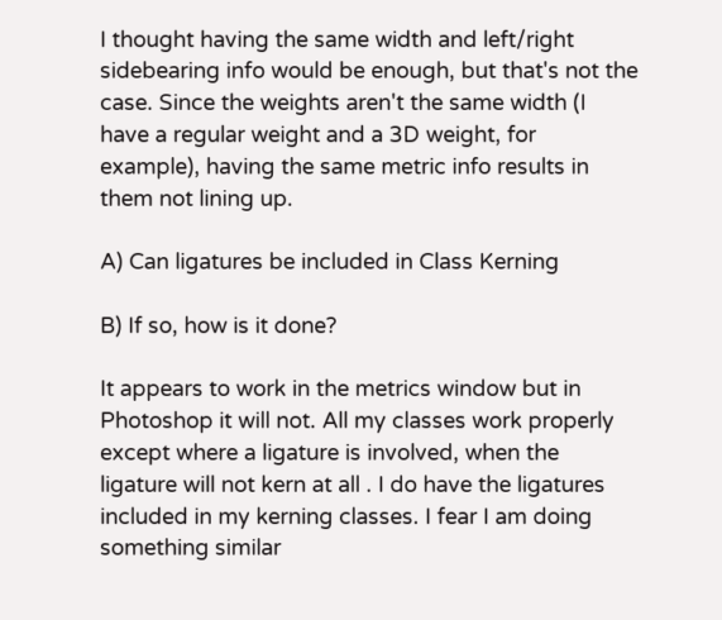I thought having the same width and left/right sidebearing info would be enough, but that's not the case. Since the weights aren't the same width (I have a regular weight and a 3D weight, for example), having the same metric info results in them not lining up.

A) Can ligatures be included in Class Kerning

B) If so, how is it done?

It appears to work in the metrics window but in Photoshop it will not. All my classes work properly except where a ligature is involved, when the ligature will not kern at all . I do have the ligatures included in my kerning classes. I fear I am doing something similar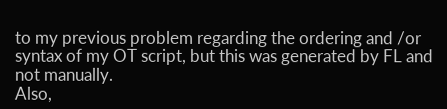to my previous problem regarding the ordering and /or syntax of my OT script, but this was generated by FL and not manually.
Also,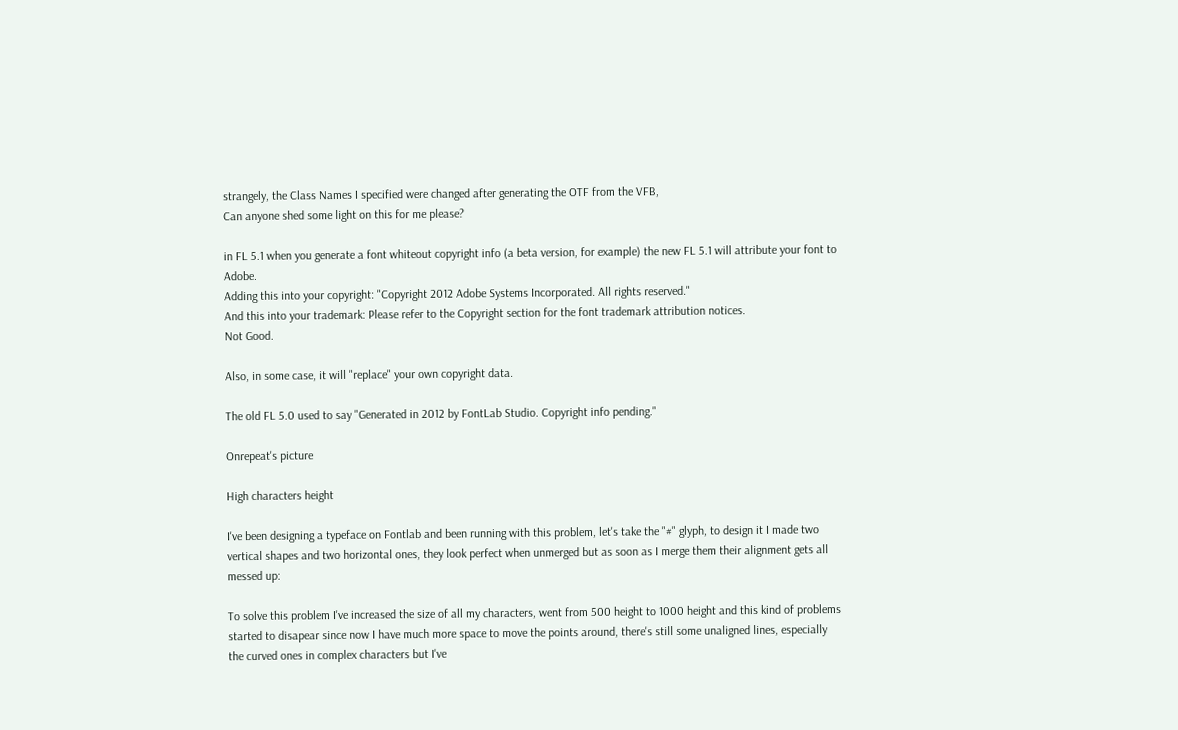strangely, the Class Names I specified were changed after generating the OTF from the VFB,
Can anyone shed some light on this for me please?

in FL 5.1 when you generate a font whiteout copyright info (a beta version, for example) the new FL 5.1 will attribute your font to Adobe.
Adding this into your copyright: "Copyright 2012 Adobe Systems Incorporated. All rights reserved."
And this into your trademark: Please refer to the Copyright section for the font trademark attribution notices.
Not Good.

Also, in some case, it will "replace" your own copyright data.

The old FL 5.0 used to say "Generated in 2012 by FontLab Studio. Copyright info pending."

Onrepeat's picture

High characters height

I've been designing a typeface on Fontlab and been running with this problem, let's take the "#" glyph, to design it I made two vertical shapes and two horizontal ones, they look perfect when unmerged but as soon as I merge them their alignment gets all messed up:

To solve this problem I've increased the size of all my characters, went from 500 height to 1000 height and this kind of problems started to disapear since now I have much more space to move the points around, there's still some unaligned lines, especially the curved ones in complex characters but I've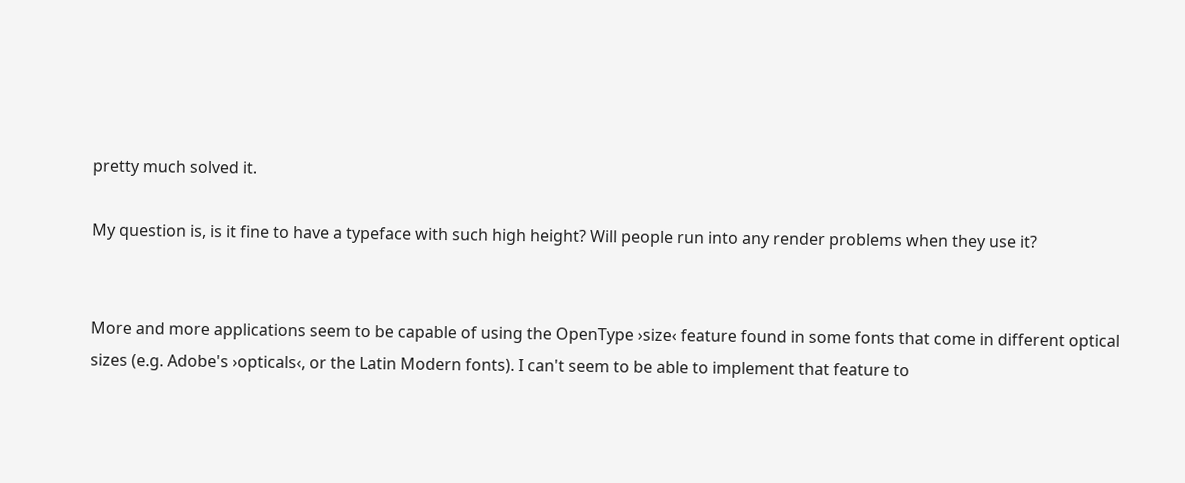pretty much solved it.

My question is, is it fine to have a typeface with such high height? Will people run into any render problems when they use it?


More and more applications seem to be capable of using the OpenType ›size‹ feature found in some fonts that come in different optical sizes (e.g. Adobe's ›opticals‹, or the Latin Modern fonts). I can't seem to be able to implement that feature to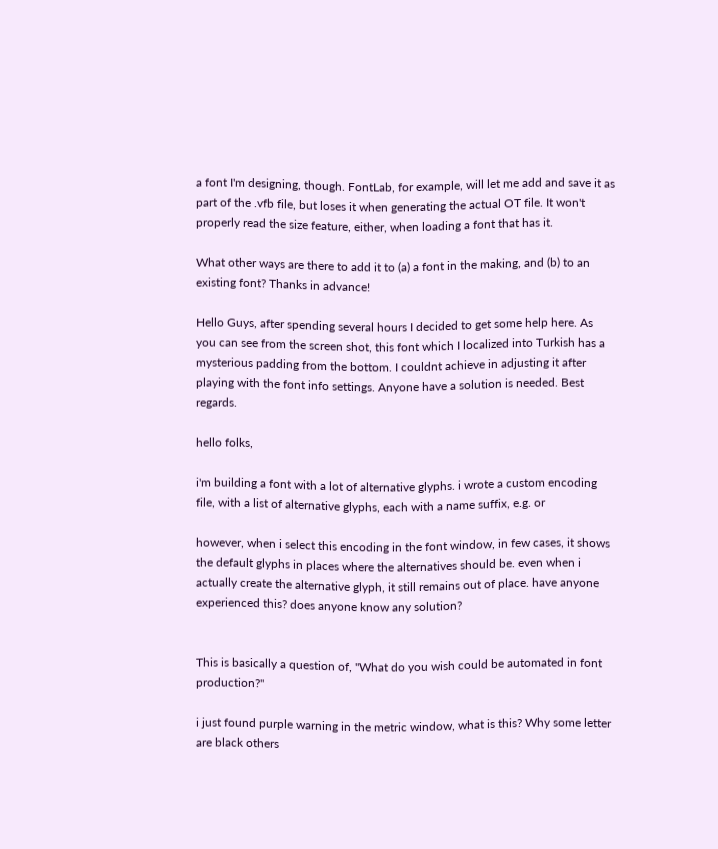a font I'm designing, though. FontLab, for example, will let me add and save it as part of the .vfb file, but loses it when generating the actual OT file. It won't properly read the size feature, either, when loading a font that has it.

What other ways are there to add it to (a) a font in the making, and (b) to an existing font? Thanks in advance!

Hello Guys, after spending several hours I decided to get some help here. As you can see from the screen shot, this font which I localized into Turkish has a mysterious padding from the bottom. I couldnt achieve in adjusting it after playing with the font info settings. Anyone have a solution is needed. Best regards.

hello folks,

i'm building a font with a lot of alternative glyphs. i wrote a custom encoding file, with a list of alternative glyphs, each with a name suffix, e.g. or

however, when i select this encoding in the font window, in few cases, it shows the default glyphs in places where the alternatives should be. even when i actually create the alternative glyph, it still remains out of place. have anyone experienced this? does anyone know any solution?


This is basically a question of, "What do you wish could be automated in font production?"

i just found purple warning in the metric window, what is this? Why some letter are black others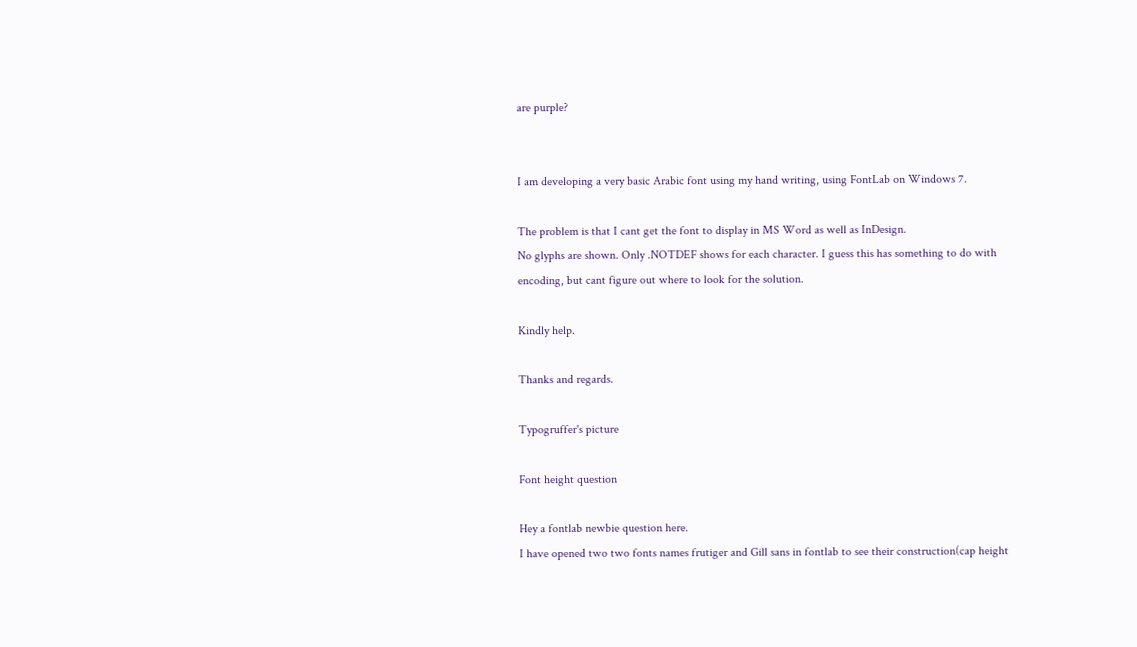are purple?


I am developing a very basic Arabic font using my hand writing, using FontLab on Windows 7.

The problem is that I cant get the font to display in MS Word as well as InDesign.
No glyphs are shown. Only .NOTDEF shows for each character. I guess this has something to do with encoding, but cant figure out where to look for the solution.

Kindly help.

Thanks and regards.

Typogruffer's picture

Font height question

Hey a fontlab newbie question here.
I have opened two two fonts names frutiger and Gill sans in fontlab to see their construction(cap height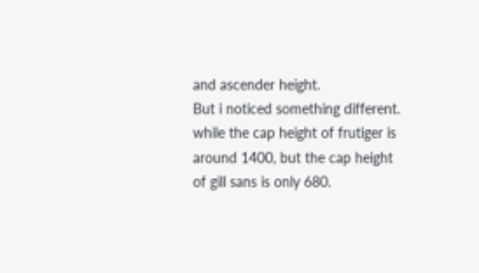and ascender height.
But i noticed something different. while the cap height of frutiger is around 1400, but the cap height of gill sans is only 680.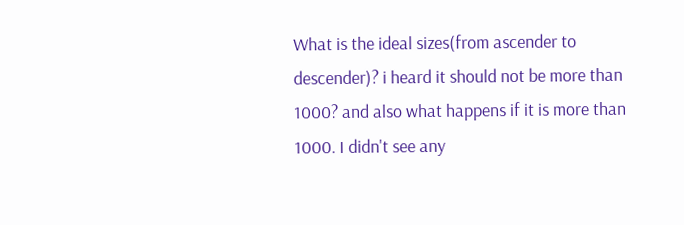What is the ideal sizes(from ascender to descender)? i heard it should not be more than 1000? and also what happens if it is more than 1000. I didn't see any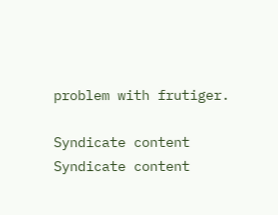problem with frutiger.

Syndicate content Syndicate content